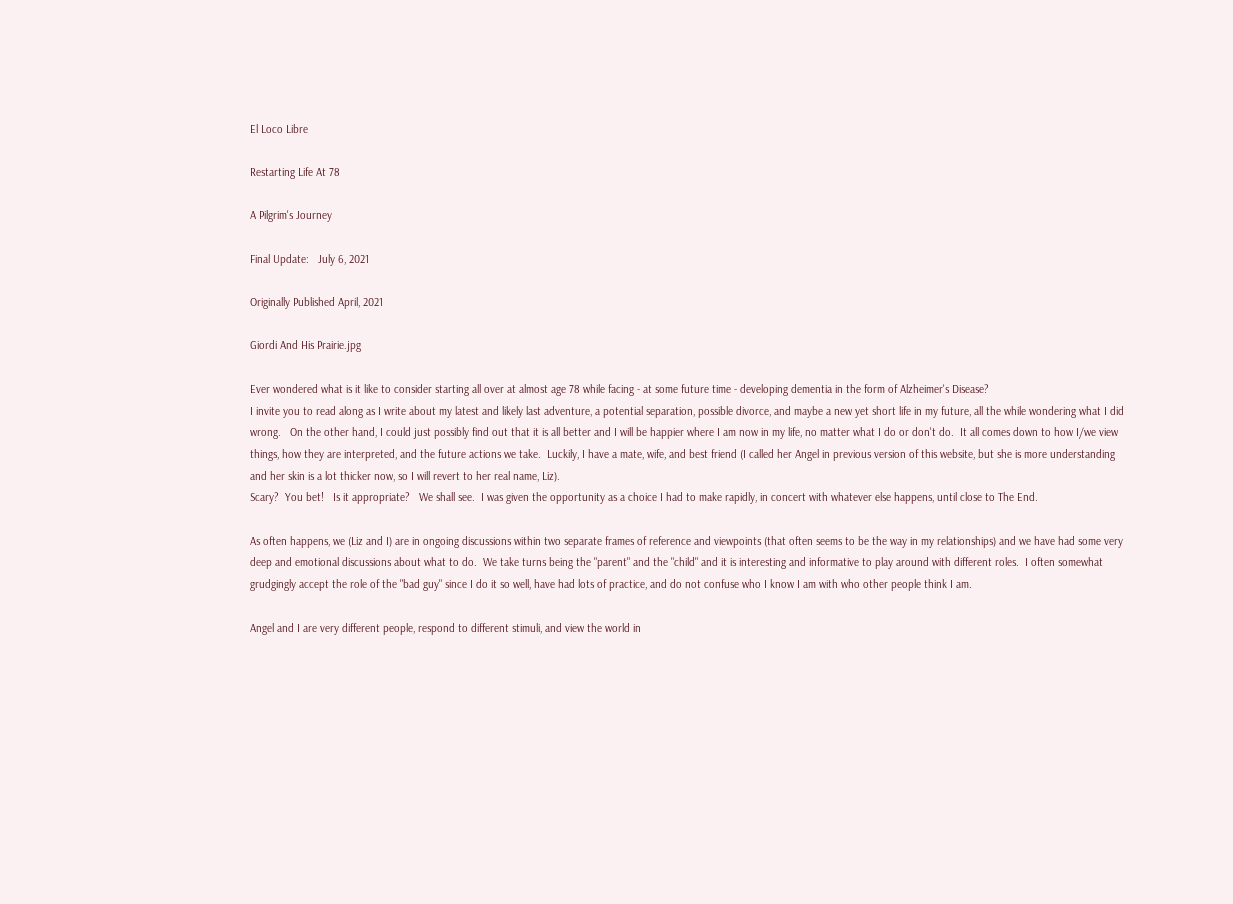El Loco Libre

Restarting Life At 78

A Pilgrim's Journey

Final Update:   July 6, 2021

Originally Published April, 2021

Giordi And His Prairie.jpg

Ever wondered what is it like to consider starting all over at almost age 78 while facing - at some future time - developing dementia in the form of Alzheimer's Disease?
I invite you to read along as I write about my latest and likely last adventure, a potential separation, possible divorce, and maybe a new yet short life in my future, all the while wondering what I did wrong.   On the other hand, I could just possibly find out that it is all better and I will be happier where I am now in my life, no matter what I do or don't do.  It all comes down to how I/we view things, how they are interpreted, and the future actions we take.  Luckily, I have a mate, wife, and best friend (I called her Angel in previous version of this website, but she is more understanding and her skin is a lot thicker now, so I will revert to her real name, Liz).
Scary?  You bet!   Is it appropriate?   We shall see.  I was given the opportunity as a choice I had to make rapidly, in concert with whatever else happens, until close to The End.

As often happens, we (Liz and I) are in ongoing discussions within two separate frames of reference and viewpoints (that often seems to be the way in my relationships) and we have had some very deep and emotional discussions about what to do.  We take turns being the "parent" and the "child" and it is interesting and informative to play around with different roles.  I often somewhat grudgingly accept the role of the "bad guy" since I do it so well, have had lots of practice, and do not confuse who I know I am with who other people think I am.

Angel and I are very different people, respond to different stimuli, and view the world in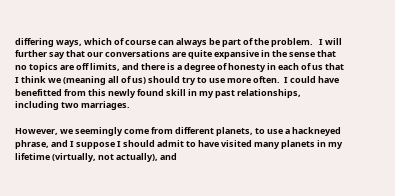differing ways, which of course can always be part of the problem.   I will further say that our conversations are quite expansive in the sense that no topics are off limits, and there is a degree of honesty in each of us that I think we (meaning all of us) should try to use more often.  I could have benefitted from this newly found skill in my past relationships, including two marriages.

However, we seemingly come from different planets, to use a hackneyed phrase, and I suppose I should admit to have visited many planets in my lifetime (virtually, not actually), and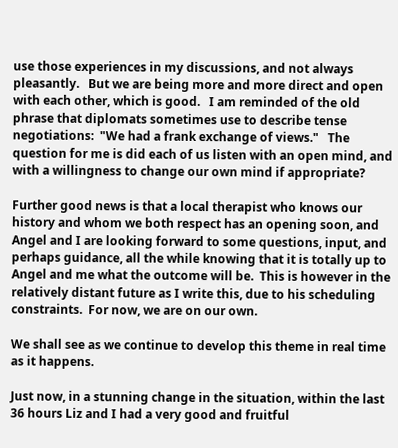use those experiences in my discussions, and not always pleasantly.   But we are being more and more direct and open with each other, which is good.   I am reminded of the old phrase that diplomats sometimes use to describe tense negotiations:  "We had a frank exchange of views."   The question for me is did each of us listen with an open mind, and with a willingness to change our own mind if appropriate?

Further good news is that a local therapist who knows our history and whom we both respect has an opening soon, and Angel and I are looking forward to some questions, input, and perhaps guidance, all the while knowing that it is totally up to Angel and me what the outcome will be.  This is however in the relatively distant future as I write this, due to his scheduling constraints.  For now, we are on our own.

We shall see as we continue to develop this theme in real time as it happens.

Just now, in a stunning change in the situation, within the last 36 hours Liz and I had a very good and fruitful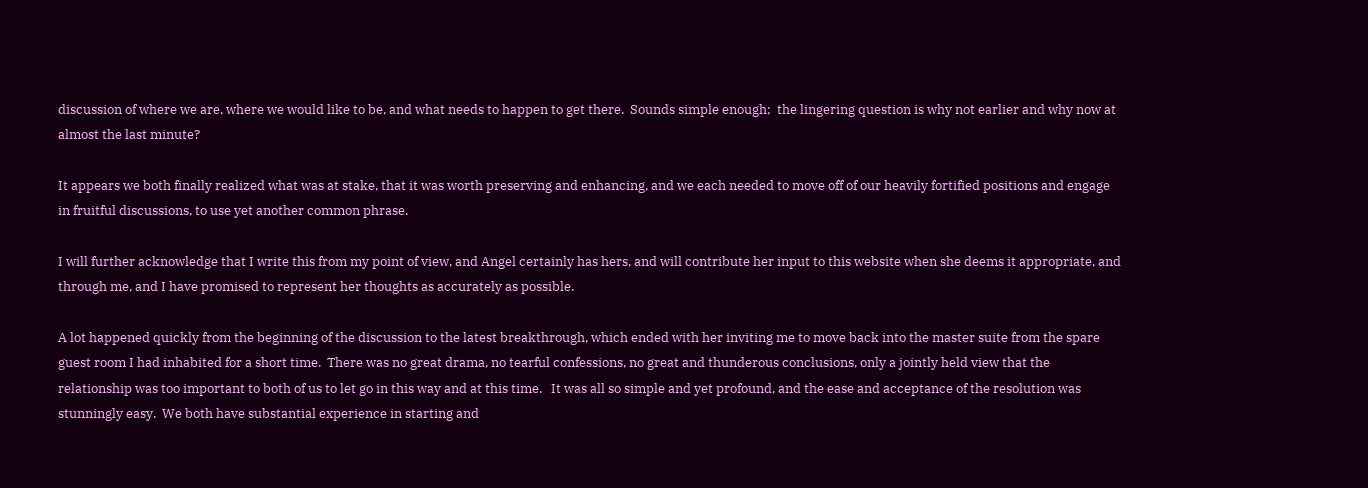discussion of where we are, where we would like to be, and what needs to happen to get there.  Sounds simple enough;  the lingering question is why not earlier and why now at almost the last minute?

It appears we both finally realized what was at stake, that it was worth preserving and enhancing, and we each needed to move off of our heavily fortified positions and engage in fruitful discussions, to use yet another common phrase.

I will further acknowledge that I write this from my point of view, and Angel certainly has hers, and will contribute her input to this website when she deems it appropriate, and through me, and I have promised to represent her thoughts as accurately as possible.

A lot happened quickly from the beginning of the discussion to the latest breakthrough, which ended with her inviting me to move back into the master suite from the spare guest room I had inhabited for a short time.  There was no great drama, no tearful confessions, no great and thunderous conclusions, only a jointly held view that the relationship was too important to both of us to let go in this way and at this time.   It was all so simple and yet profound, and the ease and acceptance of the resolution was stunningly easy.  We both have substantial experience in starting and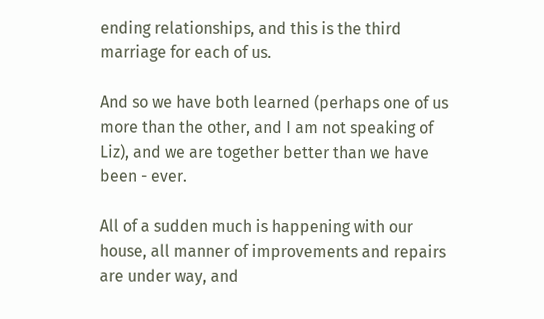ending relationships, and this is the third marriage for each of us.

And so we have both learned (perhaps one of us more than the other, and I am not speaking of Liz), and we are together better than we have been - ever.

All of a sudden much is happening with our house, all manner of improvements and repairs are under way, and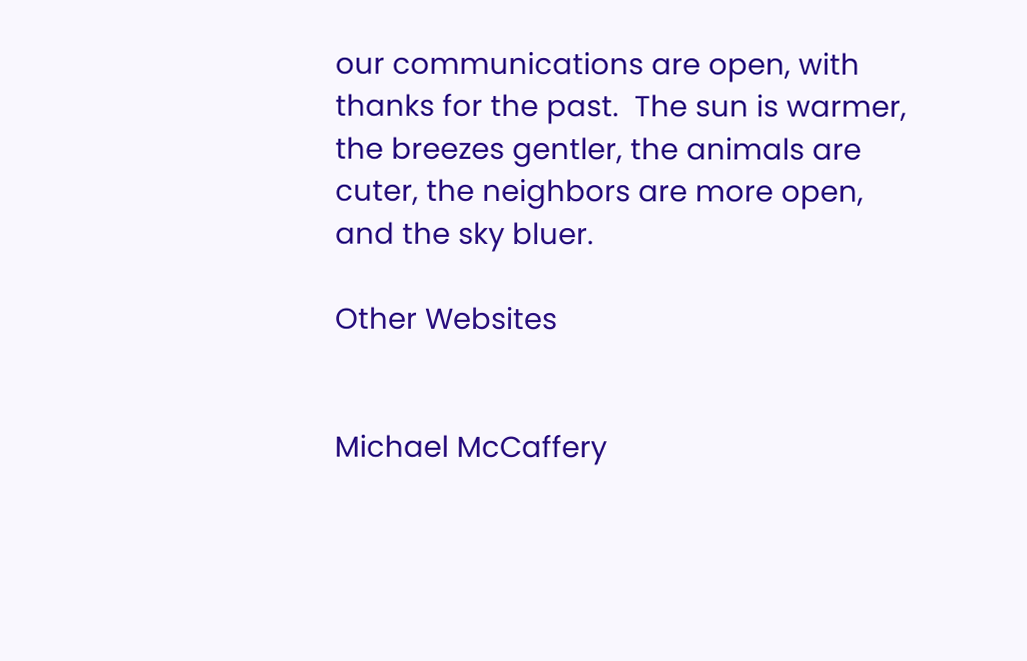our communications are open, with thanks for the past.  The sun is warmer, the breezes gentler, the animals are cuter, the neighbors are more open, and the sky bluer.

Other Websites


Michael McCaffery